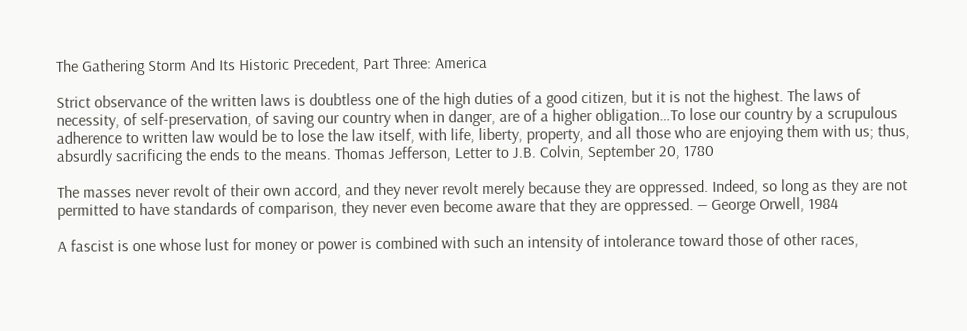The Gathering Storm And Its Historic Precedent, Part Three: America

Strict observance of the written laws is doubtless one of the high duties of a good citizen, but it is not the highest. The laws of necessity, of self-preservation, of saving our country when in danger, are of a higher obligation…To lose our country by a scrupulous adherence to written law would be to lose the law itself, with life, liberty, property, and all those who are enjoying them with us; thus, absurdly sacrificing the ends to the means. Thomas Jefferson, Letter to J.B. Colvin, September 20, 1780

The masses never revolt of their own accord, and they never revolt merely because they are oppressed. Indeed, so long as they are not permitted to have standards of comparison, they never even become aware that they are oppressed. ― George Orwell, 1984

A fascist is one whose lust for money or power is combined with such an intensity of intolerance toward those of other races,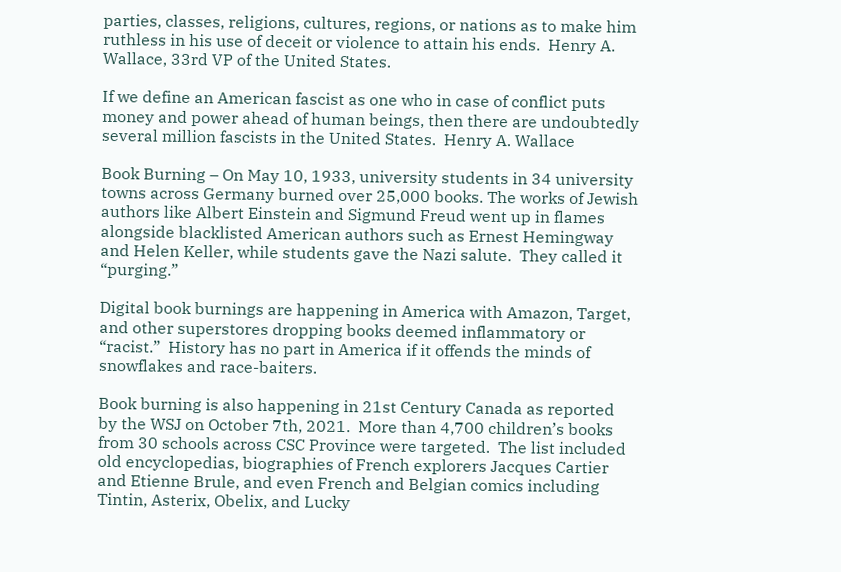parties, classes, religions, cultures, regions, or nations as to make him ruthless in his use of deceit or violence to attain his ends.  Henry A. Wallace, 33rd VP of the United States.

If we define an American fascist as one who in case of conflict puts money and power ahead of human beings, then there are undoubtedly several million fascists in the United States.  Henry A. Wallace

Book Burning – On May 10, 1933, university students in 34 university towns across Germany burned over 25,000 books. The works of Jewish authors like Albert Einstein and Sigmund Freud went up in flames alongside blacklisted American authors such as Ernest Hemingway and Helen Keller, while students gave the Nazi salute.  They called it “purging.”

Digital book burnings are happening in America with Amazon, Target, and other superstores dropping books deemed inflammatory or “racist.”  History has no part in America if it offends the minds of snowflakes and race-baiters.

Book burning is also happening in 21st Century Canada as reported by the WSJ on October 7th, 2021.  More than 4,700 children’s books from 30 schools across CSC Province were targeted.  The list included old encyclopedias, biographies of French explorers Jacques Cartier and Etienne Brule, and even French and Belgian comics including Tintin, Asterix, Obelix, and Lucky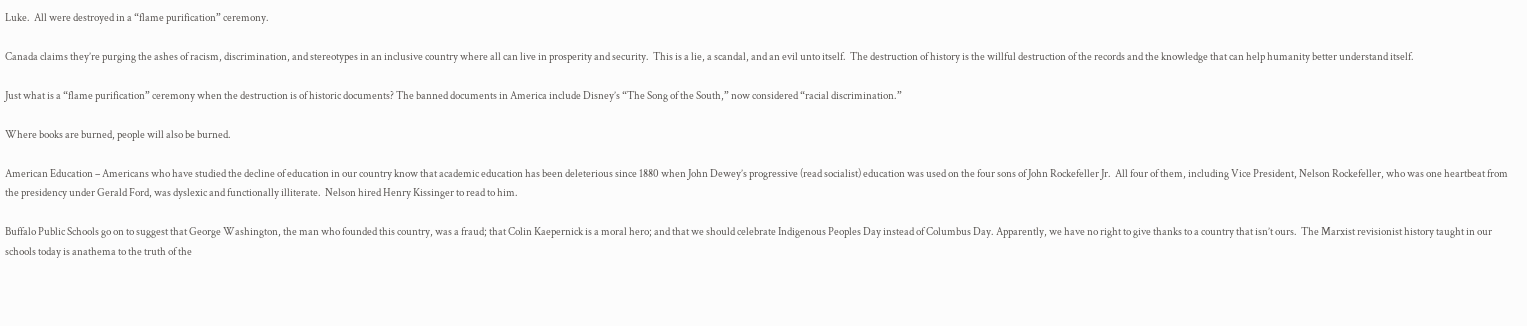Luke.  All were destroyed in a “flame purification” ceremony.

Canada claims they’re purging the ashes of racism, discrimination, and stereotypes in an inclusive country where all can live in prosperity and security.  This is a lie, a scandal, and an evil unto itself.  The destruction of history is the willful destruction of the records and the knowledge that can help humanity better understand itself.

Just what is a “flame purification” ceremony when the destruction is of historic documents? The banned documents in America include Disney’s “The Song of the South,” now considered “racial discrimination.”

Where books are burned, people will also be burned.

American Education – Americans who have studied the decline of education in our country know that academic education has been deleterious since 1880 when John Dewey’s progressive (read socialist) education was used on the four sons of John Rockefeller Jr.  All four of them, including Vice President, Nelson Rockefeller, who was one heartbeat from the presidency under Gerald Ford, was dyslexic and functionally illiterate.  Nelson hired Henry Kissinger to read to him.

Buffalo Public Schools go on to suggest that George Washington, the man who founded this country, was a fraud; that Colin Kaepernick is a moral hero; and that we should celebrate Indigenous Peoples Day instead of Columbus Day. Apparently, we have no right to give thanks to a country that isn’t ours.  The Marxist revisionist history taught in our schools today is anathema to the truth of the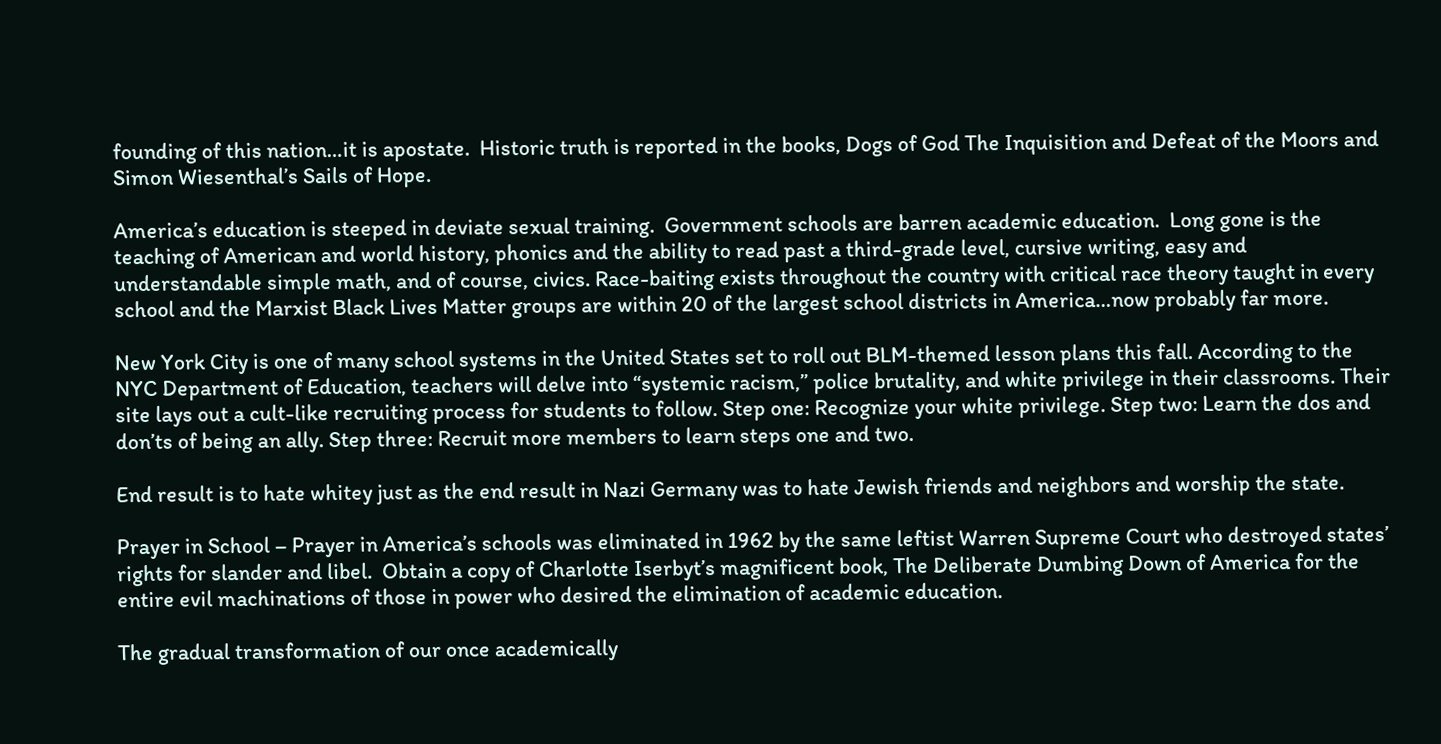founding of this nation…it is apostate.  Historic truth is reported in the books, Dogs of God The Inquisition and Defeat of the Moors and Simon Wiesenthal’s Sails of Hope.

America’s education is steeped in deviate sexual training.  Government schools are barren academic education.  Long gone is the teaching of American and world history, phonics and the ability to read past a third-grade level, cursive writing, easy and understandable simple math, and of course, civics. Race-baiting exists throughout the country with critical race theory taught in every school and the Marxist Black Lives Matter groups are within 20 of the largest school districts in America…now probably far more.

New York City is one of many school systems in the United States set to roll out BLM-themed lesson plans this fall. According to the NYC Department of Education, teachers will delve into “systemic racism,” police brutality, and white privilege in their classrooms. Their site lays out a cult-like recruiting process for students to follow. Step one: Recognize your white privilege. Step two: Learn the dos and don’ts of being an ally. Step three: Recruit more members to learn steps one and two.

End result is to hate whitey just as the end result in Nazi Germany was to hate Jewish friends and neighbors and worship the state.

Prayer in School – Prayer in America’s schools was eliminated in 1962 by the same leftist Warren Supreme Court who destroyed states’ rights for slander and libel.  Obtain a copy of Charlotte Iserbyt’s magnificent book, The Deliberate Dumbing Down of America for the entire evil machinations of those in power who desired the elimination of academic education.

The gradual transformation of our once academically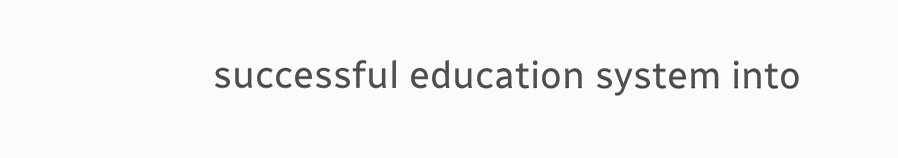successful education system into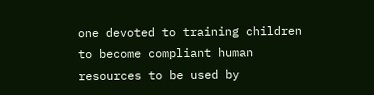one devoted to training children to become compliant human resources to be used by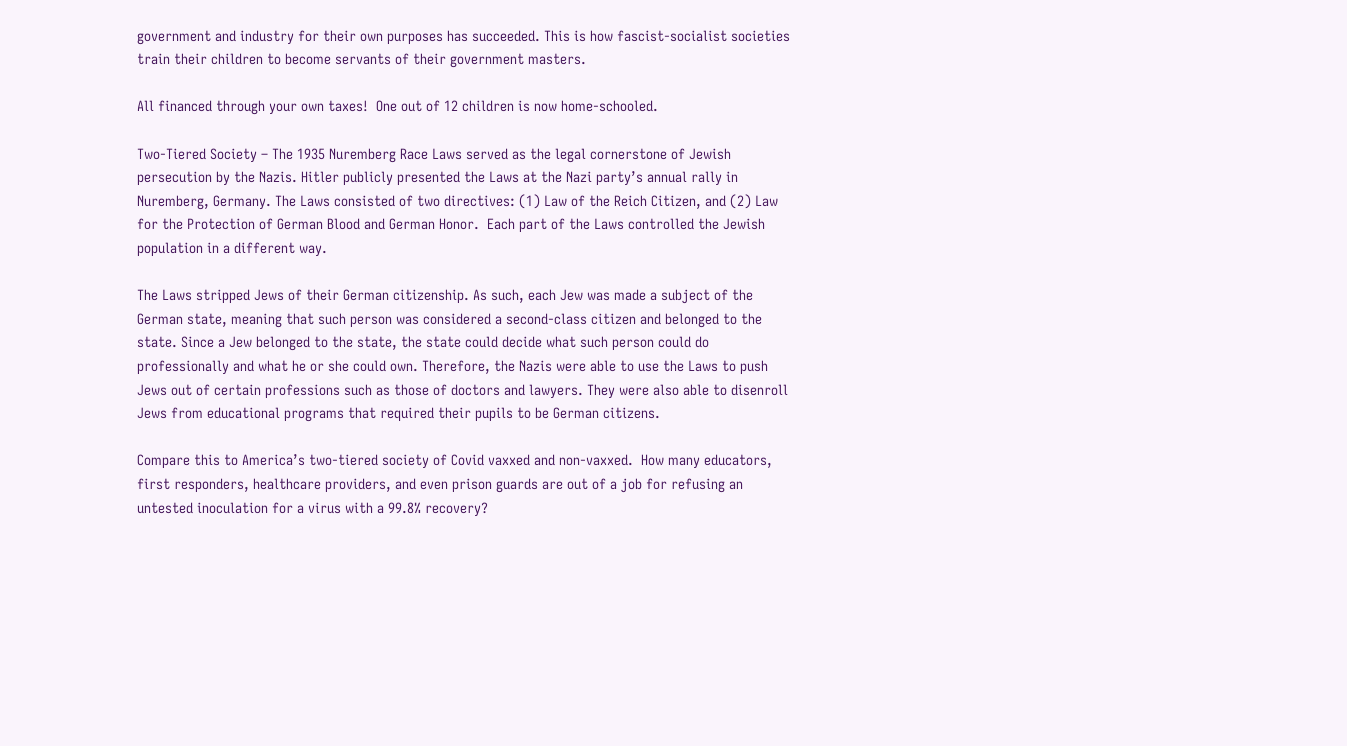government and industry for their own purposes has succeeded. This is how fascist-socialist societies train their children to become servants of their government masters.

All financed through your own taxes!  One out of 12 children is now home-schooled.

Two-Tiered Society – The 1935 Nuremberg Race Laws served as the legal cornerstone of Jewish persecution by the Nazis. Hitler publicly presented the Laws at the Nazi party’s annual rally in Nuremberg, Germany. The Laws consisted of two directives: (1) Law of the Reich Citizen, and (2) Law for the Protection of German Blood and German Honor.  Each part of the Laws controlled the Jewish population in a different way.

The Laws stripped Jews of their German citizenship. As such, each Jew was made a subject of the German state, meaning that such person was considered a second-class citizen and belonged to the state. Since a Jew belonged to the state, the state could decide what such person could do professionally and what he or she could own. Therefore, the Nazis were able to use the Laws to push Jews out of certain professions such as those of doctors and lawyers. They were also able to disenroll Jews from educational programs that required their pupils to be German citizens.

Compare this to America’s two-tiered society of Covid vaxxed and non-vaxxed.  How many educators, first responders, healthcare providers, and even prison guards are out of a job for refusing an untested inoculation for a virus with a 99.8% recovery?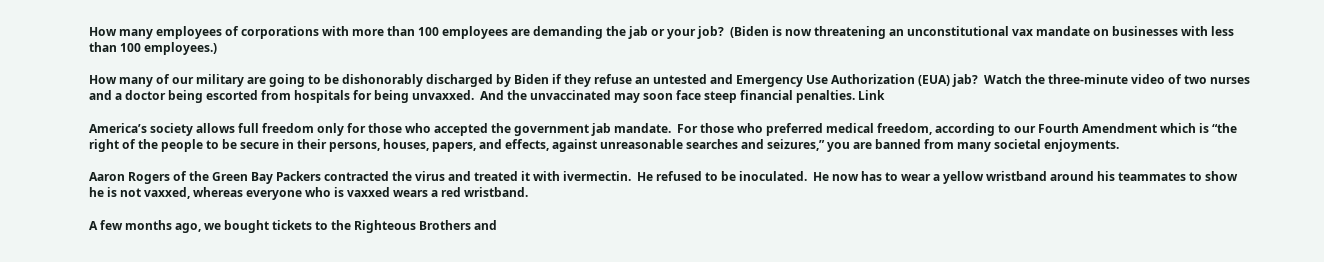How many employees of corporations with more than 100 employees are demanding the jab or your job?  (Biden is now threatening an unconstitutional vax mandate on businesses with less than 100 employees.)

How many of our military are going to be dishonorably discharged by Biden if they refuse an untested and Emergency Use Authorization (EUA) jab?  Watch the three-minute video of two nurses and a doctor being escorted from hospitals for being unvaxxed.  And the unvaccinated may soon face steep financial penalties. Link

America’s society allows full freedom only for those who accepted the government jab mandate.  For those who preferred medical freedom, according to our Fourth Amendment which is “the right of the people to be secure in their persons, houses, papers, and effects, against unreasonable searches and seizures,” you are banned from many societal enjoyments.

Aaron Rogers of the Green Bay Packers contracted the virus and treated it with ivermectin.  He refused to be inoculated.  He now has to wear a yellow wristband around his teammates to show he is not vaxxed, whereas everyone who is vaxxed wears a red wristband.

A few months ago, we bought tickets to the Righteous Brothers and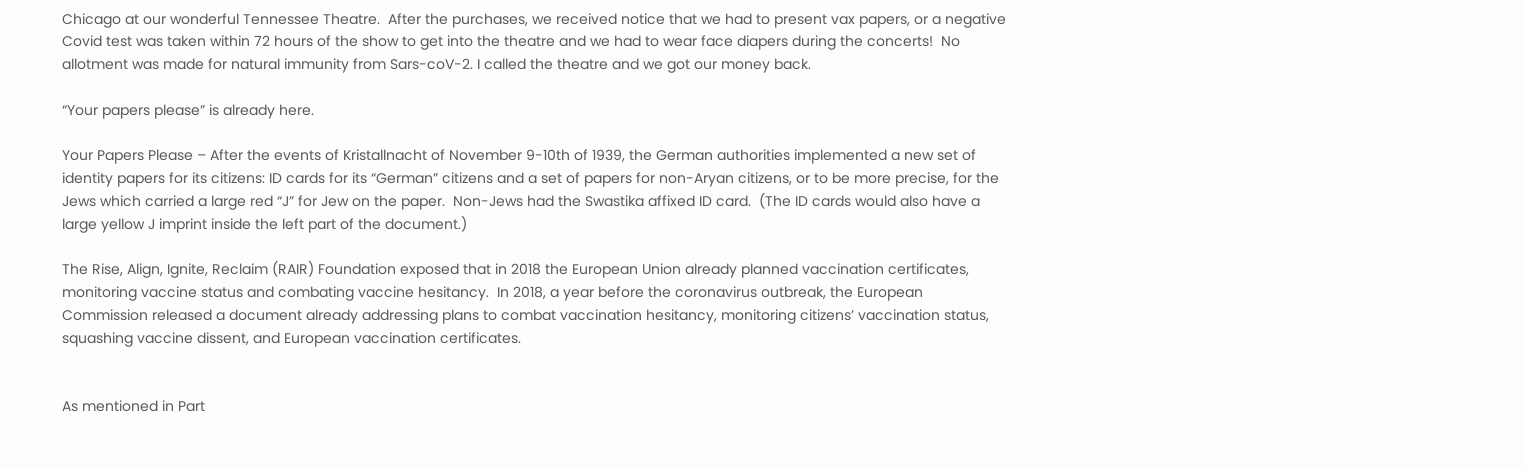Chicago at our wonderful Tennessee Theatre.  After the purchases, we received notice that we had to present vax papers, or a negative Covid test was taken within 72 hours of the show to get into the theatre and we had to wear face diapers during the concerts!  No allotment was made for natural immunity from Sars-coV-2. I called the theatre and we got our money back.

“Your papers please” is already here.

Your Papers Please – After the events of Kristallnacht of November 9-10th of 1939, the German authorities implemented a new set of identity papers for its citizens: ID cards for its “German” citizens and a set of papers for non-Aryan citizens, or to be more precise, for the Jews which carried a large red “J” for Jew on the paper.  Non-Jews had the Swastika affixed ID card.  (The ID cards would also have a large yellow J imprint inside the left part of the document.)

The Rise, Align, Ignite, Reclaim (RAIR) Foundation exposed that in 2018 the European Union already planned vaccination certificates, monitoring vaccine status and combating vaccine hesitancy.  In 2018, a year before the coronavirus outbreak, the European Commission released a document already addressing plans to combat vaccination hesitancy, monitoring citizens’ vaccination status, squashing vaccine dissent, and European vaccination certificates.


As mentioned in Part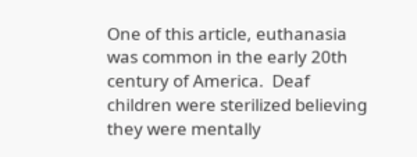One of this article, euthanasia was common in the early 20th century of America.  Deaf children were sterilized believing they were mentally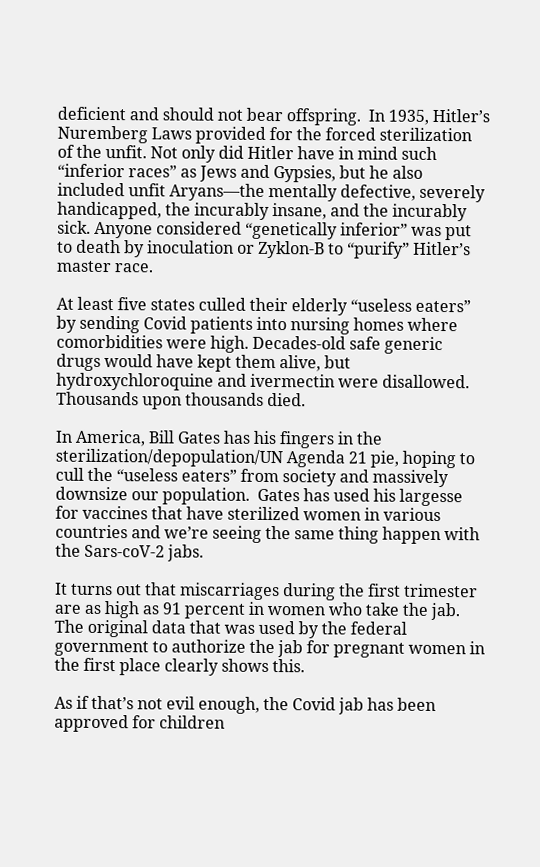deficient and should not bear offspring.  In 1935, Hitler’s Nuremberg Laws provided for the forced sterilization of the unfit. Not only did Hitler have in mind such “inferior races” as Jews and Gypsies, but he also included unfit Aryans—the mentally defective, severely handicapped, the incurably insane, and the incurably sick. Anyone considered “genetically inferior” was put to death by inoculation or Zyklon-B to “purify” Hitler’s master race.

At least five states culled their elderly “useless eaters” by sending Covid patients into nursing homes where comorbidities were high. Decades-old safe generic drugs would have kept them alive, but hydroxychloroquine and ivermectin were disallowed.  Thousands upon thousands died.

In America, Bill Gates has his fingers in the sterilization/depopulation/UN Agenda 21 pie, hoping to cull the “useless eaters” from society and massively downsize our population.  Gates has used his largesse for vaccines that have sterilized women in various countries and we’re seeing the same thing happen with the Sars-coV-2 jabs.

It turns out that miscarriages during the first trimester are as high as 91 percent in women who take the jab. The original data that was used by the federal government to authorize the jab for pregnant women in the first place clearly shows this.

As if that’s not evil enough, the Covid jab has been approved for children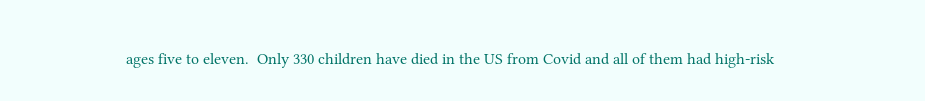ages five to eleven.  Only 330 children have died in the US from Covid and all of them had high-risk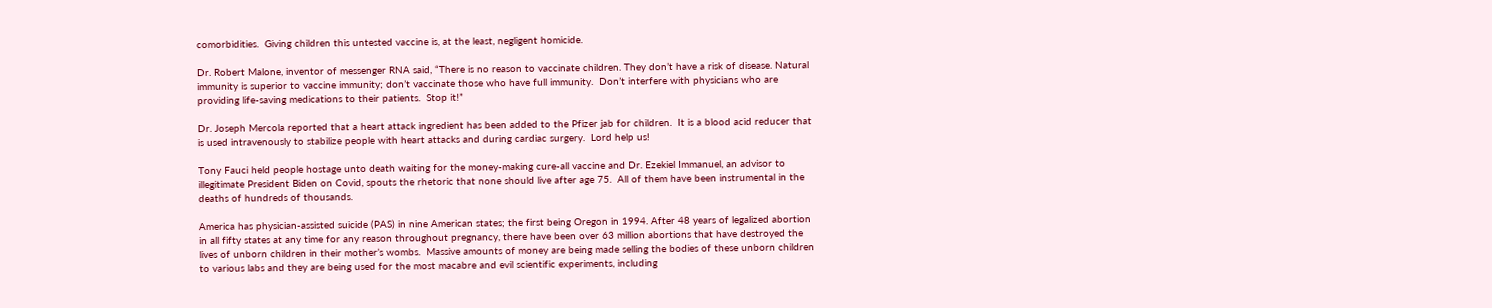comorbidities.  Giving children this untested vaccine is, at the least, negligent homicide.

Dr. Robert Malone, inventor of messenger RNA said, “There is no reason to vaccinate children. They don’t have a risk of disease. Natural immunity is superior to vaccine immunity; don’t vaccinate those who have full immunity.  Don’t interfere with physicians who are providing life-saving medications to their patients.  Stop it!”

Dr. Joseph Mercola reported that a heart attack ingredient has been added to the Pfizer jab for children.  It is a blood acid reducer that is used intravenously to stabilize people with heart attacks and during cardiac surgery.  Lord help us!

Tony Fauci held people hostage unto death waiting for the money-making cure-all vaccine and Dr. Ezekiel Immanuel, an advisor to illegitimate President Biden on Covid, spouts the rhetoric that none should live after age 75.  All of them have been instrumental in the deaths of hundreds of thousands.

America has physician-assisted suicide (PAS) in nine American states; the first being Oregon in 1994. After 48 years of legalized abortion in all fifty states at any time for any reason throughout pregnancy, there have been over 63 million abortions that have destroyed the lives of unborn children in their mother’s wombs.  Massive amounts of money are being made selling the bodies of these unborn children to various labs and they are being used for the most macabre and evil scientific experiments, including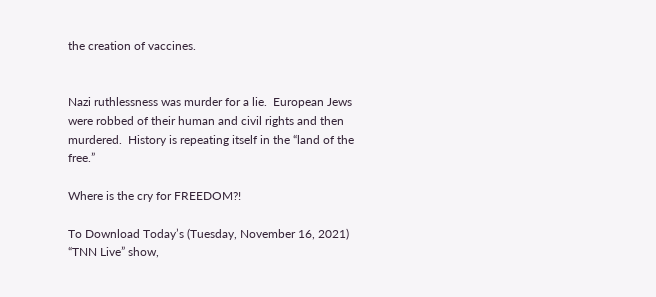the creation of vaccines.


Nazi ruthlessness was murder for a lie.  European Jews were robbed of their human and civil rights and then murdered.  History is repeating itself in the “land of the free.”

Where is the cry for FREEDOM?!

To Download Today’s (Tuesday, November 16, 2021) “TNN Live” show,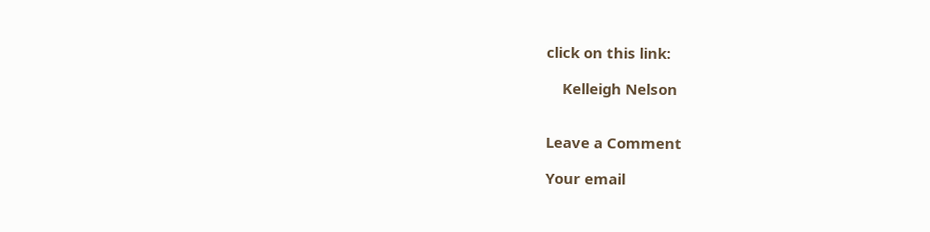click on this link:

    Kelleigh Nelson


Leave a Comment

Your email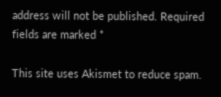address will not be published. Required fields are marked *

This site uses Akismet to reduce spam.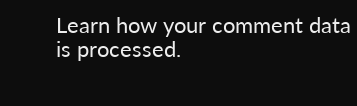Learn how your comment data is processed.